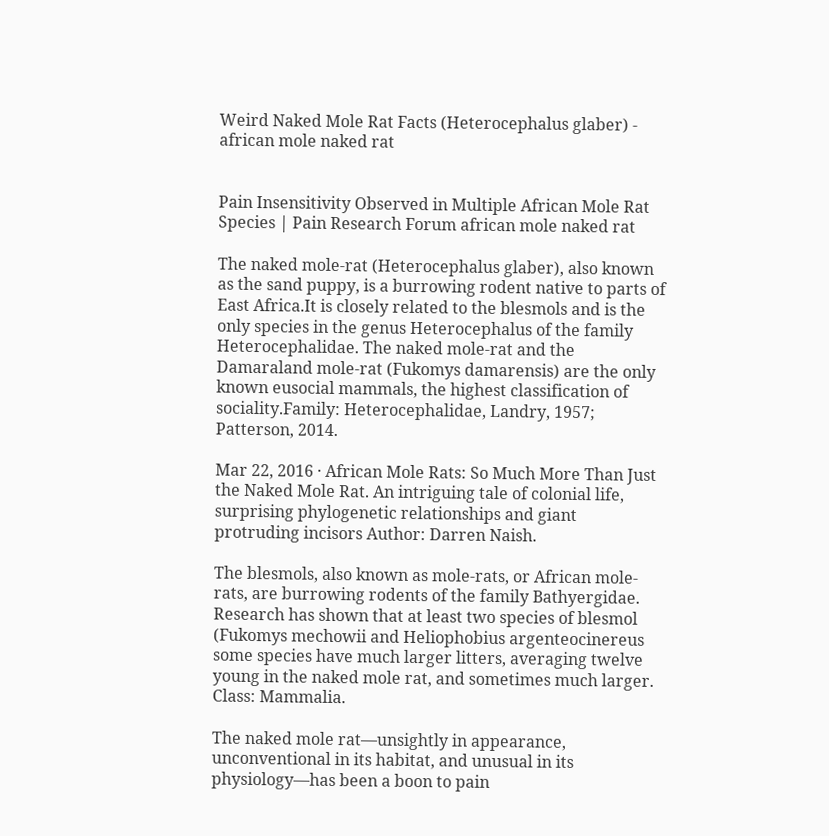Weird Naked Mole Rat Facts (Heterocephalus glaber) - african mole naked rat


Pain Insensitivity Observed in Multiple African Mole Rat Species | Pain Research Forum african mole naked rat

The naked mole-rat (Heterocephalus glaber), also known as the sand puppy, is a burrowing rodent native to parts of East Africa.It is closely related to the blesmols and is the only species in the genus Heterocephalus of the family Heterocephalidae. The naked mole-rat and the Damaraland mole-rat (Fukomys damarensis) are the only known eusocial mammals, the highest classification of sociality.Family: Heterocephalidae, Landry, 1957; Patterson, 2014.

Mar 22, 2016 · African Mole Rats: So Much More Than Just the Naked Mole Rat. An intriguing tale of colonial life, surprising phylogenetic relationships and giant protruding incisors Author: Darren Naish.

The blesmols, also known as mole-rats, or African mole-rats, are burrowing rodents of the family Bathyergidae. Research has shown that at least two species of blesmol (Fukomys mechowii and Heliophobius argenteocinereus some species have much larger litters, averaging twelve young in the naked mole rat, and sometimes much larger. Class: Mammalia.

The naked mole rat—unsightly in appearance, unconventional in its habitat, and unusual in its physiology—has been a boon to pain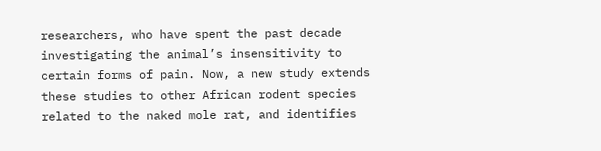researchers, who have spent the past decade investigating the animal’s insensitivity to certain forms of pain. Now, a new study extends these studies to other African rodent species related to the naked mole rat, and identifies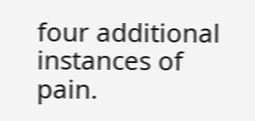four additional instances of pain.